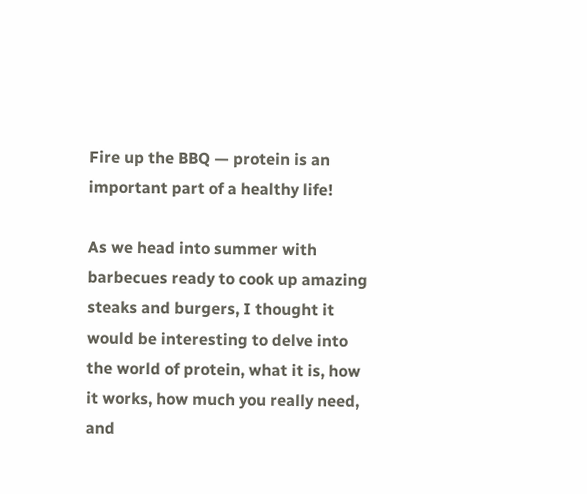Fire up the BBQ — protein is an important part of a healthy life!

As we head into summer with barbecues ready to cook up amazing steaks and burgers, I thought it would be interesting to delve into the world of protein, what it is, how it works, how much you really need, and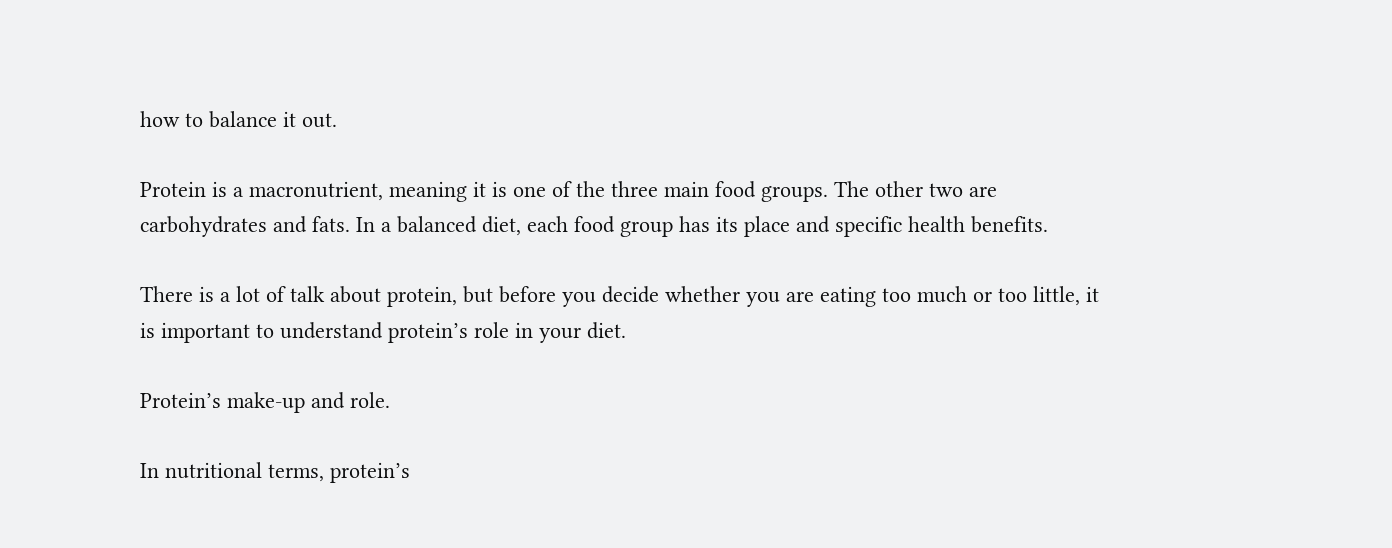how to balance it out.

Protein is a macronutrient, meaning it is one of the three main food groups. The other two are carbohydrates and fats. In a balanced diet, each food group has its place and specific health benefits.

There is a lot of talk about protein, but before you decide whether you are eating too much or too little, it is important to understand protein’s role in your diet.

Protein’s make-up and role.

In nutritional terms, protein’s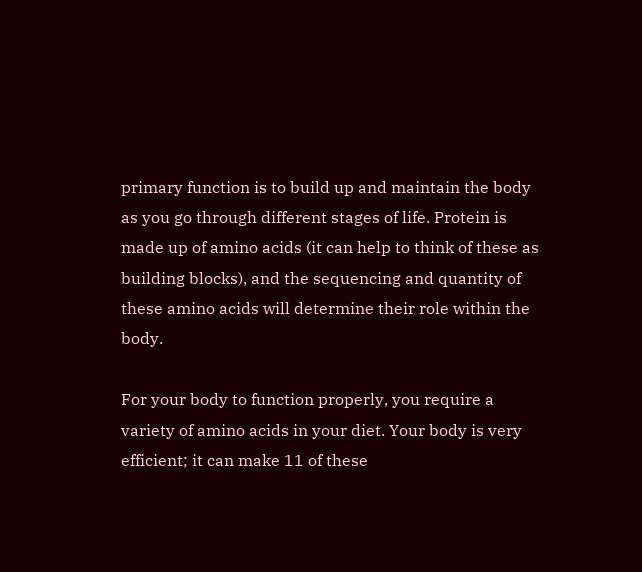primary function is to build up and maintain the body as you go through different stages of life. Protein is made up of amino acids (it can help to think of these as building blocks), and the sequencing and quantity of these amino acids will determine their role within the body.

For your body to function properly, you require a variety of amino acids in your diet. Your body is very efficient; it can make 11 of these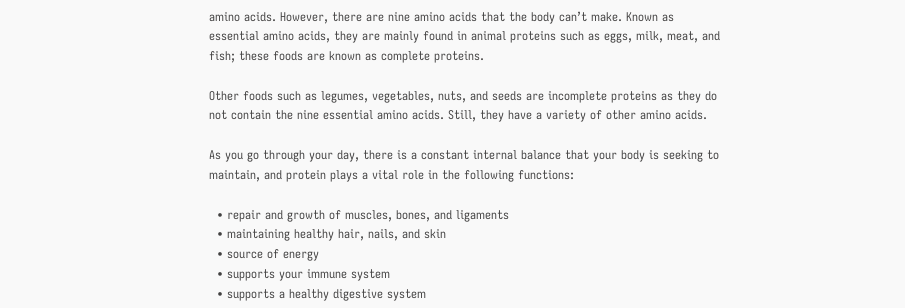amino acids. However, there are nine amino acids that the body can’t make. Known as essential amino acids, they are mainly found in animal proteins such as eggs, milk, meat, and fish; these foods are known as complete proteins.

Other foods such as legumes, vegetables, nuts, and seeds are incomplete proteins as they do not contain the nine essential amino acids. Still, they have a variety of other amino acids.

As you go through your day, there is a constant internal balance that your body is seeking to maintain, and protein plays a vital role in the following functions:

  • repair and growth of muscles, bones, and ligaments
  • maintaining healthy hair, nails, and skin
  • source of energy
  • supports your immune system
  • supports a healthy digestive system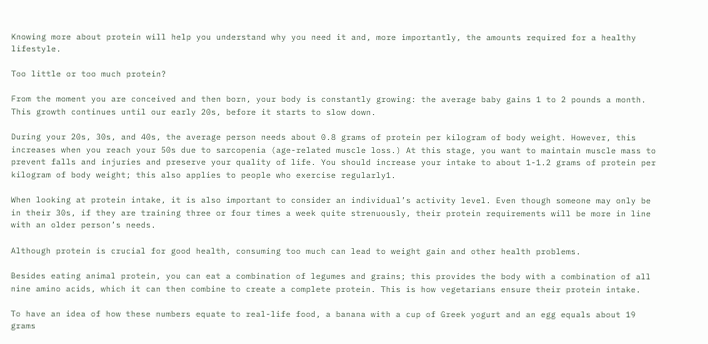Knowing more about protein will help you understand why you need it and, more importantly, the amounts required for a healthy lifestyle.

Too little or too much protein?

From the moment you are conceived and then born, your body is constantly growing: the average baby gains 1 to 2 pounds a month. This growth continues until our early 20s, before it starts to slow down.

During your 20s, 30s, and 40s, the average person needs about 0.8 grams of protein per kilogram of body weight. However, this increases when you reach your 50s due to sarcopenia (age-related muscle loss.) At this stage, you want to maintain muscle mass to prevent falls and injuries and preserve your quality of life. You should increase your intake to about 1-1.2 grams of protein per kilogram of body weight; this also applies to people who exercise regularly1.

When looking at protein intake, it is also important to consider an individual’s activity level. Even though someone may only be in their 30s, if they are training three or four times a week quite strenuously, their protein requirements will be more in line with an older person’s needs.

Although protein is crucial for good health, consuming too much can lead to weight gain and other health problems.

Besides eating animal protein, you can eat a combination of legumes and grains; this provides the body with a combination of all nine amino acids, which it can then combine to create a complete protein. This is how vegetarians ensure their protein intake.

To have an idea of how these numbers equate to real-life food, a banana with a cup of Greek yogurt and an egg equals about 19 grams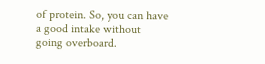of protein. So, you can have a good intake without going overboard.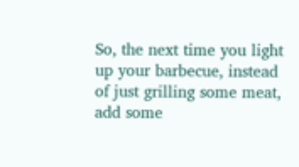So, the next time you light up your barbecue, instead of just grilling some meat, add some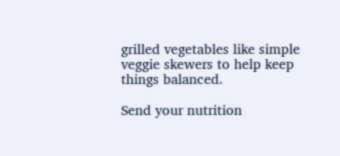grilled vegetables like simple veggie skewers to help keep things balanced.

Send your nutrition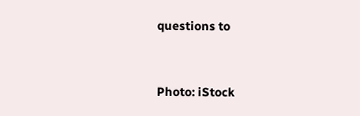questions to


Photo: iStock